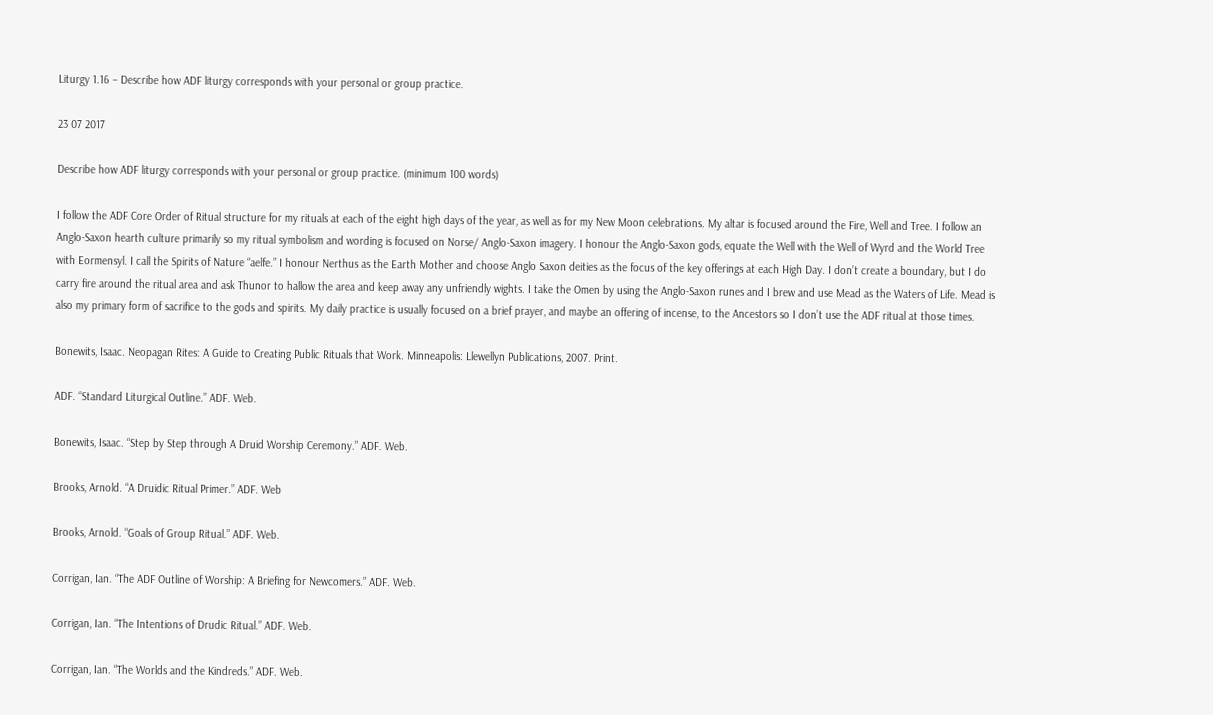Liturgy 1.16 – Describe how ADF liturgy corresponds with your personal or group practice.

23 07 2017

Describe how ADF liturgy corresponds with your personal or group practice. (minimum 100 words)

I follow the ADF Core Order of Ritual structure for my rituals at each of the eight high days of the year, as well as for my New Moon celebrations. My altar is focused around the Fire, Well and Tree. I follow an Anglo-Saxon hearth culture primarily so my ritual symbolism and wording is focused on Norse/ Anglo-Saxon imagery. I honour the Anglo-Saxon gods, equate the Well with the Well of Wyrd and the World Tree with Eormensyl. I call the Spirits of Nature “aelfe.” I honour Nerthus as the Earth Mother and choose Anglo Saxon deities as the focus of the key offerings at each High Day. I don’t create a boundary, but I do carry fire around the ritual area and ask Thunor to hallow the area and keep away any unfriendly wights. I take the Omen by using the Anglo-Saxon runes and I brew and use Mead as the Waters of Life. Mead is also my primary form of sacrifice to the gods and spirits. My daily practice is usually focused on a brief prayer, and maybe an offering of incense, to the Ancestors so I don’t use the ADF ritual at those times.

Bonewits, Isaac. Neopagan Rites: A Guide to Creating Public Rituals that Work. Minneapolis: Llewellyn Publications, 2007. Print.

ADF. “Standard Liturgical Outline.” ADF. Web.

Bonewits, Isaac. “Step by Step through A Druid Worship Ceremony.” ADF. Web.

Brooks, Arnold. “A Druidic Ritual Primer.” ADF. Web

Brooks, Arnold. “Goals of Group Ritual.” ADF. Web.

Corrigan, Ian. “The ADF Outline of Worship: A Briefing for Newcomers.” ADF. Web.

Corrigan, Ian. “The Intentions of Drudic Ritual.” ADF. Web.

Corrigan, Ian. “The Worlds and the Kindreds.” ADF. Web.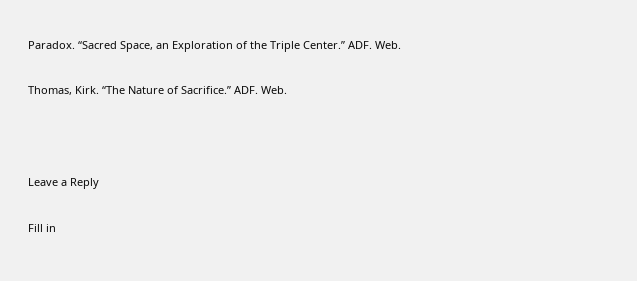Paradox. “Sacred Space, an Exploration of the Triple Center.” ADF. Web.

Thomas, Kirk. “The Nature of Sacrifice.” ADF. Web.



Leave a Reply

Fill in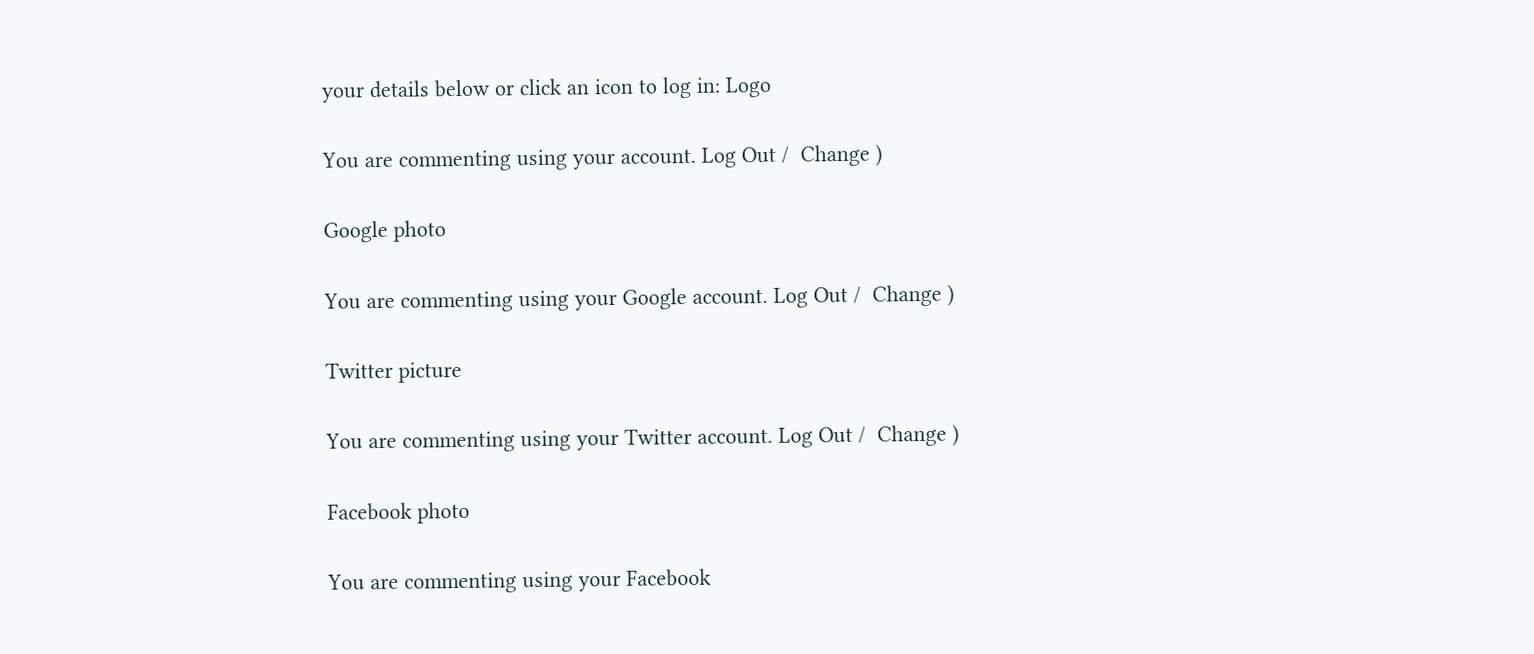your details below or click an icon to log in: Logo

You are commenting using your account. Log Out /  Change )

Google photo

You are commenting using your Google account. Log Out /  Change )

Twitter picture

You are commenting using your Twitter account. Log Out /  Change )

Facebook photo

You are commenting using your Facebook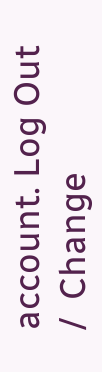account. Log Out /  Change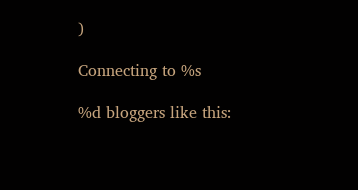)

Connecting to %s

%d bloggers like this: